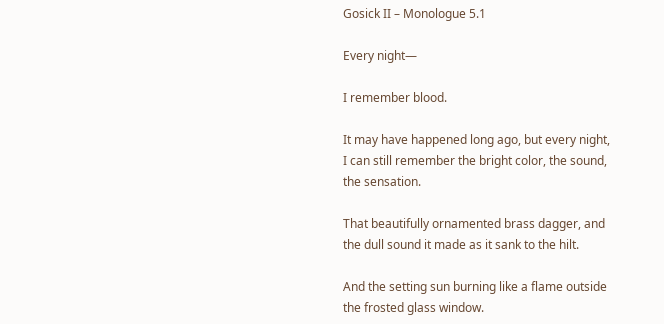Gosick II – Monologue 5.1

Every night—

I remember blood.

It may have happened long ago, but every night, I can still remember the bright color, the sound, the sensation.

That beautifully ornamented brass dagger, and the dull sound it made as it sank to the hilt.

And the setting sun burning like a flame outside the frosted glass window.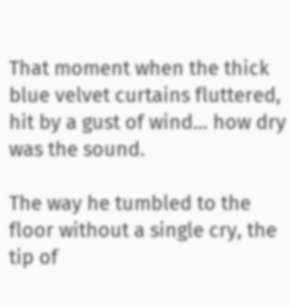That moment when the thick blue velvet curtains fluttered, hit by a gust of wind… how dry was the sound.

The way he tumbled to the floor without a single cry, the tip of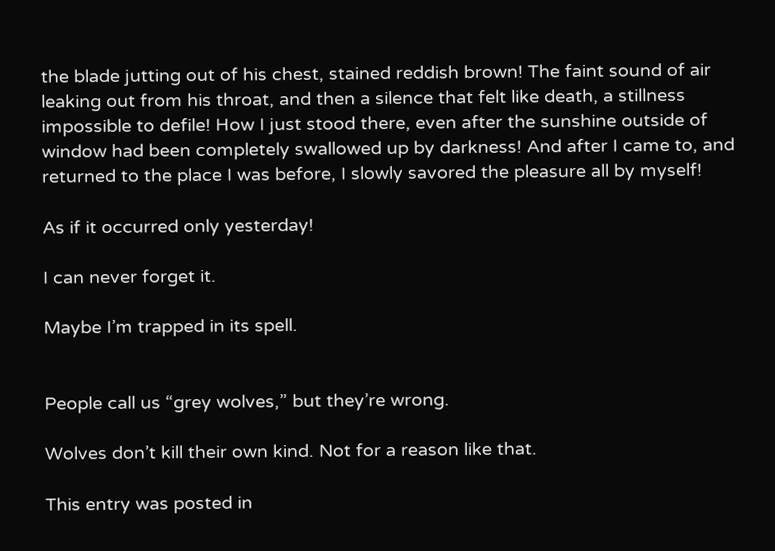the blade jutting out of his chest, stained reddish brown! The faint sound of air leaking out from his throat, and then a silence that felt like death, a stillness impossible to defile! How I just stood there, even after the sunshine outside of window had been completely swallowed up by darkness! And after I came to, and returned to the place I was before, I slowly savored the pleasure all by myself!

As if it occurred only yesterday!

I can never forget it.

Maybe I’m trapped in its spell.


People call us “grey wolves,” but they’re wrong.

Wolves don’t kill their own kind. Not for a reason like that.

This entry was posted in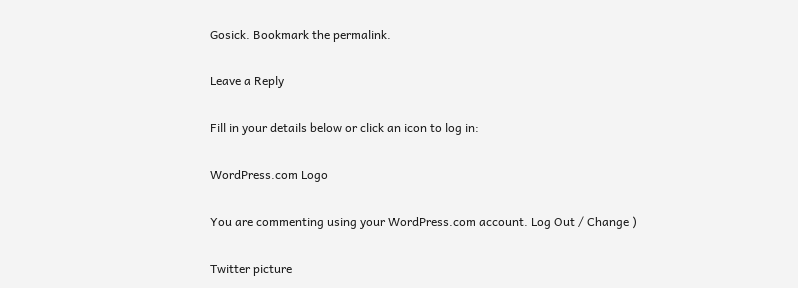Gosick. Bookmark the permalink.

Leave a Reply

Fill in your details below or click an icon to log in:

WordPress.com Logo

You are commenting using your WordPress.com account. Log Out / Change )

Twitter picture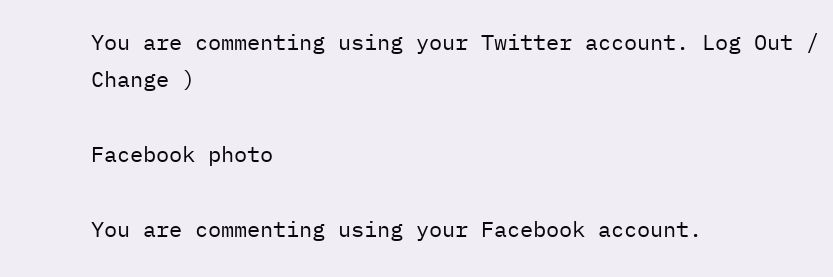You are commenting using your Twitter account. Log Out / Change )

Facebook photo

You are commenting using your Facebook account.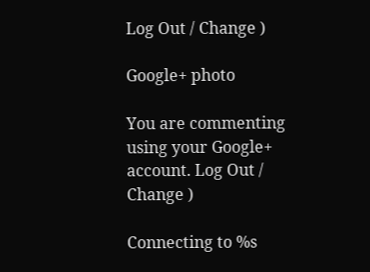Log Out / Change )

Google+ photo

You are commenting using your Google+ account. Log Out / Change )

Connecting to %s